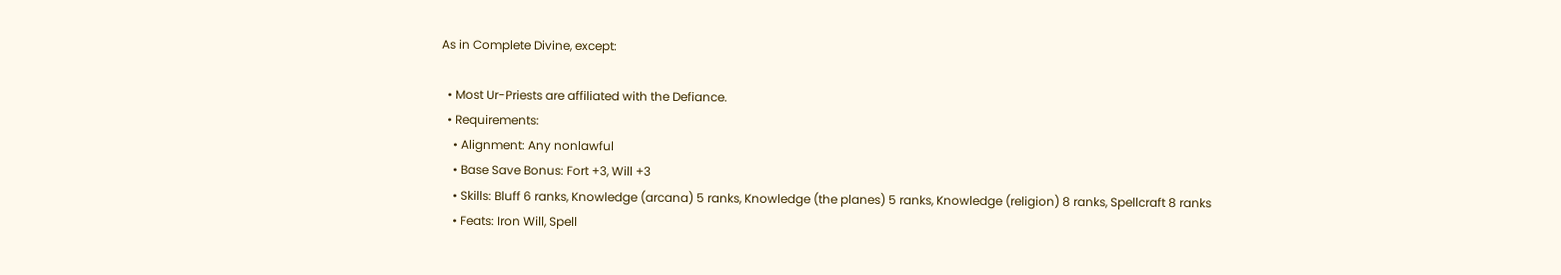As in Complete Divine, except:

  • Most Ur-Priests are affiliated with the Defiance.
  • Requirements:
    • Alignment: Any nonlawful
    • Base Save Bonus: Fort +3, Will +3
    • Skills: Bluff 6 ranks, Knowledge (arcana) 5 ranks, Knowledge (the planes) 5 ranks, Knowledge (religion) 8 ranks, Spellcraft 8 ranks
    • Feats: Iron Will, Spell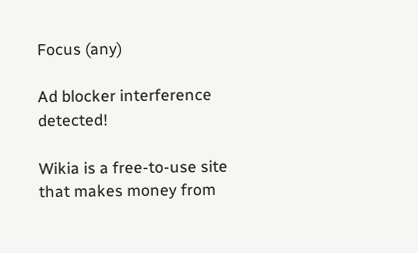Focus (any)

Ad blocker interference detected!

Wikia is a free-to-use site that makes money from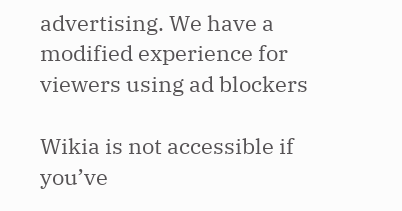advertising. We have a modified experience for viewers using ad blockers

Wikia is not accessible if you’ve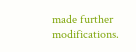made further modifications.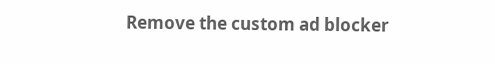Remove the custom ad blocker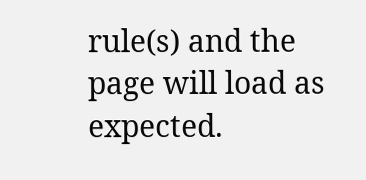rule(s) and the page will load as expected.